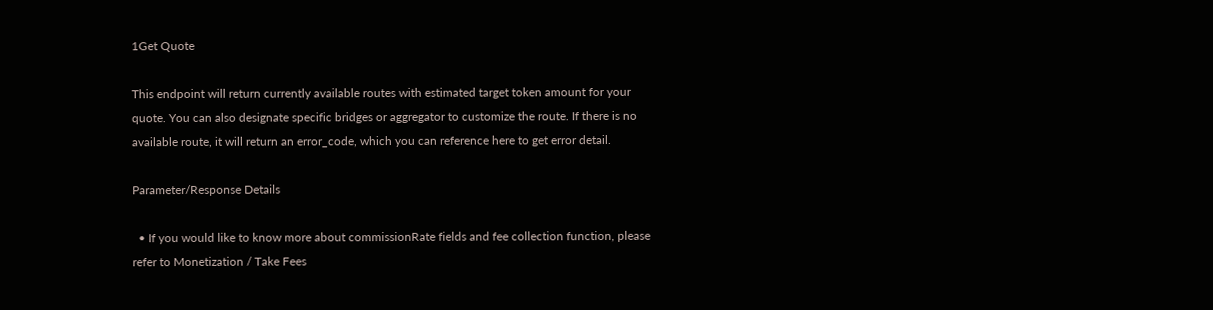1Get Quote

This endpoint will return currently available routes with estimated target token amount for your quote. You can also designate specific bridges or aggregator to customize the route. If there is no available route, it will return an error_code, which you can reference here to get error detail.

Parameter/Response Details

  • If you would like to know more about commissionRate fields and fee collection function, please refer to Monetization / Take Fees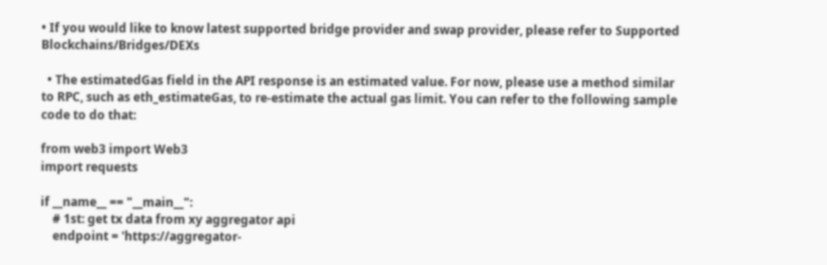• If you would like to know latest supported bridge provider and swap provider, please refer to Supported Blockchains/Bridges/DEXs

  • The estimatedGas field in the API response is an estimated value. For now, please use a method similar to RPC, such as eth_estimateGas, to re-estimate the actual gas limit. You can refer to the following sample code to do that:

from web3 import Web3
import requests

if __name__ == "__main__":
    # 1st: get tx data from xy aggregator api
    endpoint = 'https://aggregator-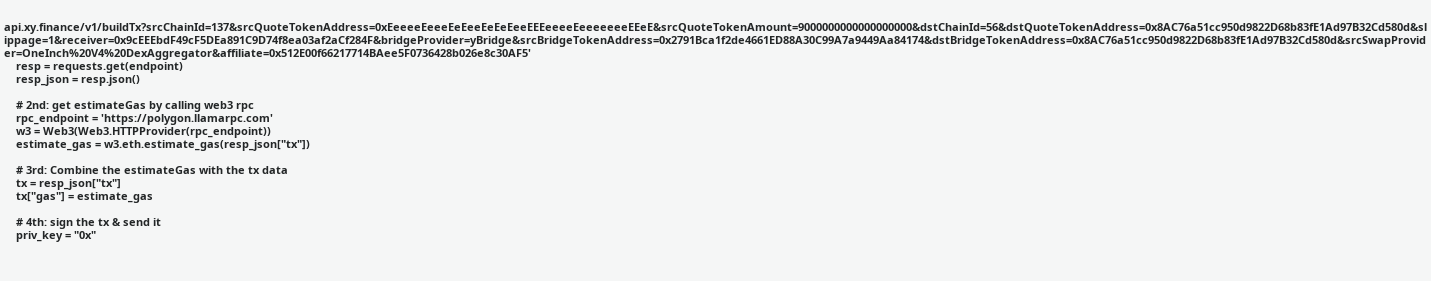api.xy.finance/v1/buildTx?srcChainId=137&srcQuoteTokenAddress=0xEeeeeEeeeEeEeeEeEeEeeEEEeeeeEeeeeeeeEEeE&srcQuoteTokenAmount=9000000000000000000&dstChainId=56&dstQuoteTokenAddress=0x8AC76a51cc950d9822D68b83fE1Ad97B32Cd580d&slippage=1&receiver=0x9cEEEbdF49cF5DEa891C9D74f8ea03af2aCf284F&bridgeProvider=yBridge&srcBridgeTokenAddress=0x2791Bca1f2de4661ED88A30C99A7a9449Aa84174&dstBridgeTokenAddress=0x8AC76a51cc950d9822D68b83fE1Ad97B32Cd580d&srcSwapProvider=OneInch%20V4%20DexAggregator&affiliate=0x512E00f66217714BAee5F0736428b026e8c30AF5'
    resp = requests.get(endpoint)
    resp_json = resp.json()

    # 2nd: get estimateGas by calling web3 rpc
    rpc_endpoint = 'https://polygon.llamarpc.com'
    w3 = Web3(Web3.HTTPProvider(rpc_endpoint))
    estimate_gas = w3.eth.estimate_gas(resp_json["tx"])

    # 3rd: Combine the estimateGas with the tx data
    tx = resp_json["tx"]
    tx["gas"] = estimate_gas

    # 4th: sign the tx & send it
    priv_key = "0x"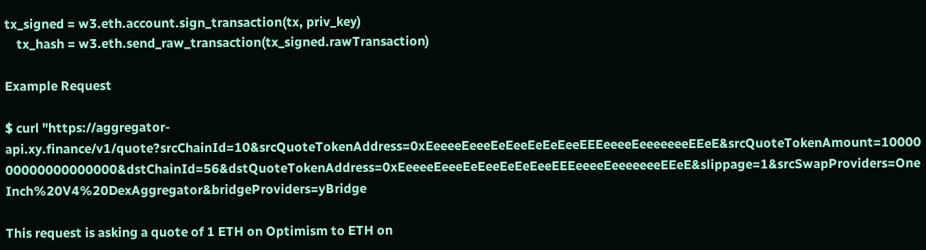tx_signed = w3.eth.account.sign_transaction(tx, priv_key)
    tx_hash = w3.eth.send_raw_transaction(tx_signed.rawTransaction)

Example Request

$ curl "https://aggregator-api.xy.finance/v1/quote?srcChainId=10&srcQuoteTokenAddress=0xEeeeeEeeeEeEeeEeEeEeeEEEeeeeEeeeeeeeEEeE&srcQuoteTokenAmount=1000000000000000000&dstChainId=56&dstQuoteTokenAddress=0xEeeeeEeeeEeEeeEeEeEeeEEEeeeeEeeeeeeeEEeE&slippage=1&srcSwapProviders=OneInch%20V4%20DexAggregator&bridgeProviders=yBridge

This request is asking a quote of 1 ETH on Optimism to ETH on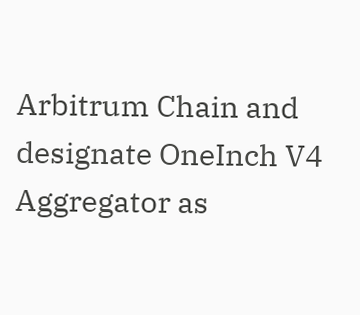Arbitrum Chain and designate OneInch V4 Aggregator as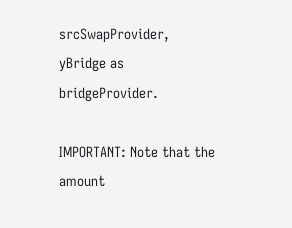srcSwapProvider, yBridge as bridgeProvider.

IMPORTANT: Note that the amount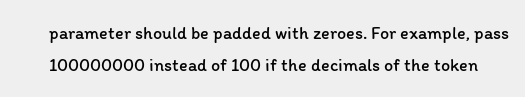parameter should be padded with zeroes. For example, pass 100000000 instead of 100 if the decimals of the token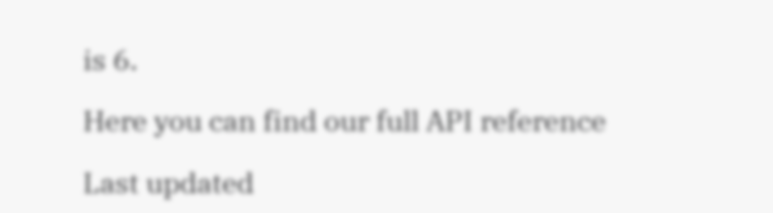is 6.

Here you can find our full API reference

Last updated